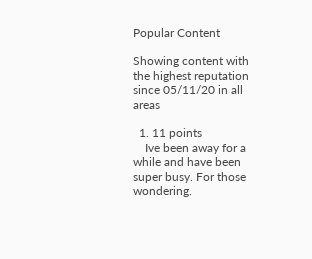Popular Content

Showing content with the highest reputation since 05/11/20 in all areas

  1. 11 points
    Ive been away for a while and have been super busy. For those wondering.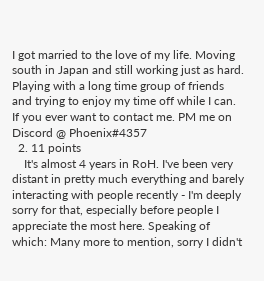I got married to the love of my life. Moving south in Japan and still working just as hard. Playing with a long time group of friends and trying to enjoy my time off while I can. If you ever want to contact me. PM me on Discord @ Phoenix#4357
  2. 11 points
    It's almost 4 years in RoH. I've been very distant in pretty much everything and barely interacting with people recently - I'm deeply sorry for that, especially before people I appreciate the most here. Speaking of which: Many more to mention, sorry I didn't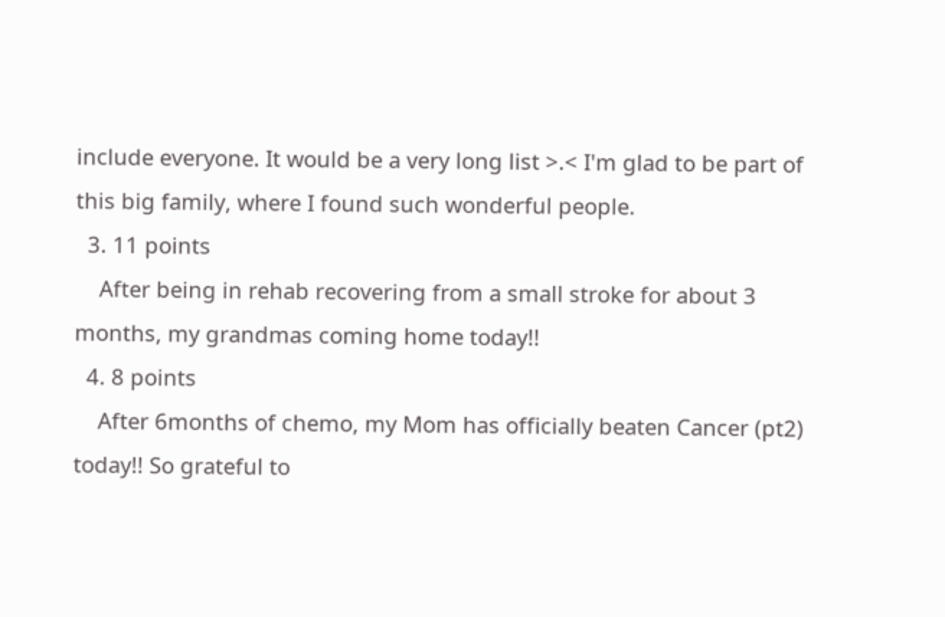include everyone. It would be a very long list >.< I'm glad to be part of this big family, where I found such wonderful people.
  3. 11 points
    After being in rehab recovering from a small stroke for about 3 months, my grandmas coming home today!!
  4. 8 points
    After 6months of chemo, my Mom has officially beaten Cancer (pt2) today!! So grateful to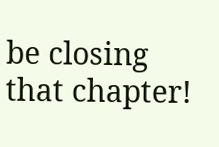be closing that chapter!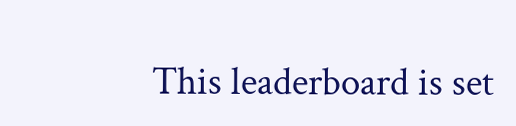This leaderboard is set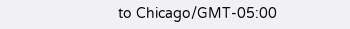to Chicago/GMT-05:00